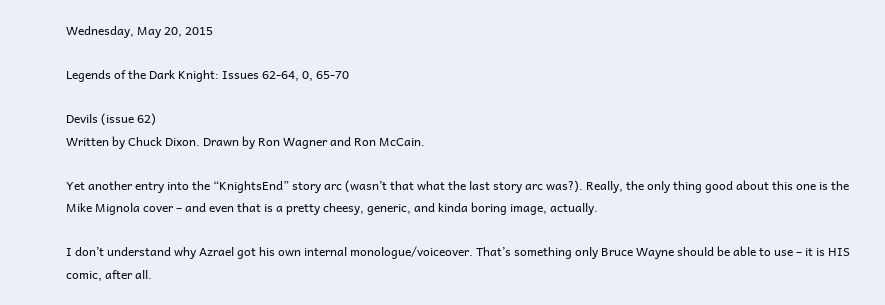Wednesday, May 20, 2015

Legends of the Dark Knight: Issues 62-64, 0, 65-70

Devils (issue 62)
Written by Chuck Dixon. Drawn by Ron Wagner and Ron McCain.

Yet another entry into the “KnightsEnd” story arc (wasn’t that what the last story arc was?). Really, the only thing good about this one is the Mike Mignola cover – and even that is a pretty cheesy, generic, and kinda boring image, actually.

I don’t understand why Azrael got his own internal monologue/voiceover. That’s something only Bruce Wayne should be able to use – it is HIS comic, after all.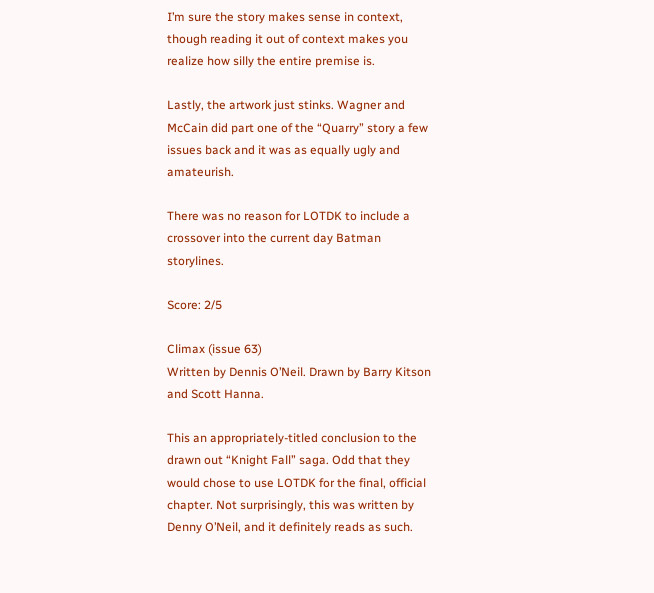I’m sure the story makes sense in context, though reading it out of context makes you realize how silly the entire premise is.

Lastly, the artwork just stinks. Wagner and McCain did part one of the “Quarry” story a few issues back and it was as equally ugly and amateurish.

There was no reason for LOTDK to include a crossover into the current day Batman storylines.

Score: 2/5

Climax (issue 63)
Written by Dennis O’Neil. Drawn by Barry Kitson and Scott Hanna.

This an appropriately-titled conclusion to the drawn out “Knight Fall” saga. Odd that they would chose to use LOTDK for the final, official chapter. Not surprisingly, this was written by Denny O’Neil, and it definitely reads as such.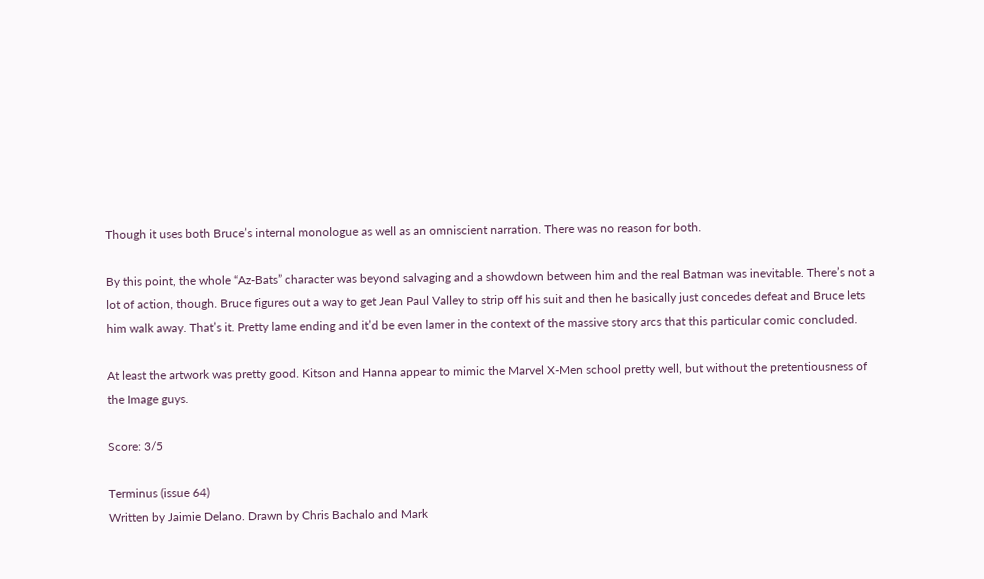Though it uses both Bruce’s internal monologue as well as an omniscient narration. There was no reason for both.

By this point, the whole “Az-Bats” character was beyond salvaging and a showdown between him and the real Batman was inevitable. There’s not a lot of action, though. Bruce figures out a way to get Jean Paul Valley to strip off his suit and then he basically just concedes defeat and Bruce lets him walk away. That’s it. Pretty lame ending and it’d be even lamer in the context of the massive story arcs that this particular comic concluded.

At least the artwork was pretty good. Kitson and Hanna appear to mimic the Marvel X-Men school pretty well, but without the pretentiousness of the Image guys.

Score: 3/5

Terminus (issue 64)
Written by Jaimie Delano. Drawn by Chris Bachalo and Mark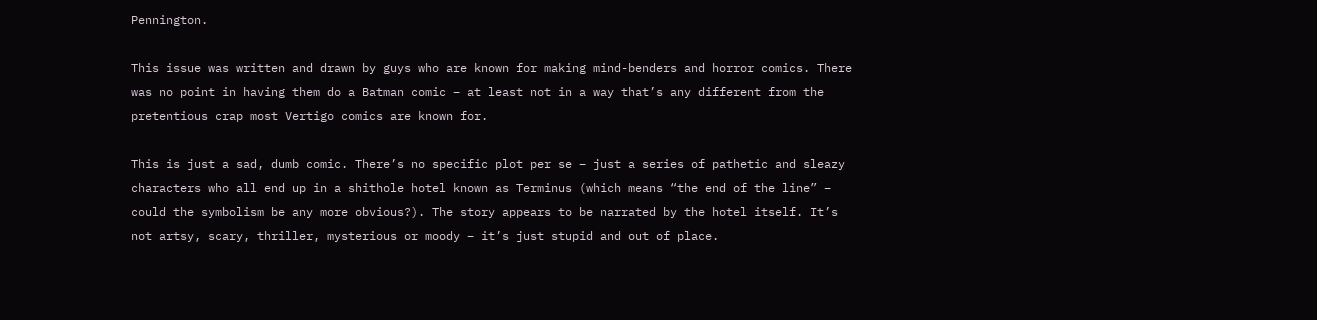Pennington.

This issue was written and drawn by guys who are known for making mind-benders and horror comics. There was no point in having them do a Batman comic – at least not in a way that’s any different from the pretentious crap most Vertigo comics are known for.

This is just a sad, dumb comic. There’s no specific plot per se – just a series of pathetic and sleazy characters who all end up in a shithole hotel known as Terminus (which means “the end of the line” – could the symbolism be any more obvious?). The story appears to be narrated by the hotel itself. It’s not artsy, scary, thriller, mysterious or moody – it’s just stupid and out of place.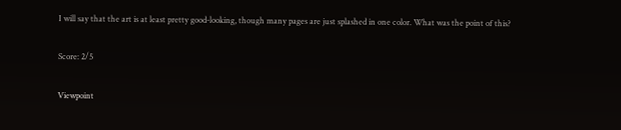I will say that the art is at least pretty good-looking, though many pages are just splashed in one color. What was the point of this?

Score: 2/5

Viewpoint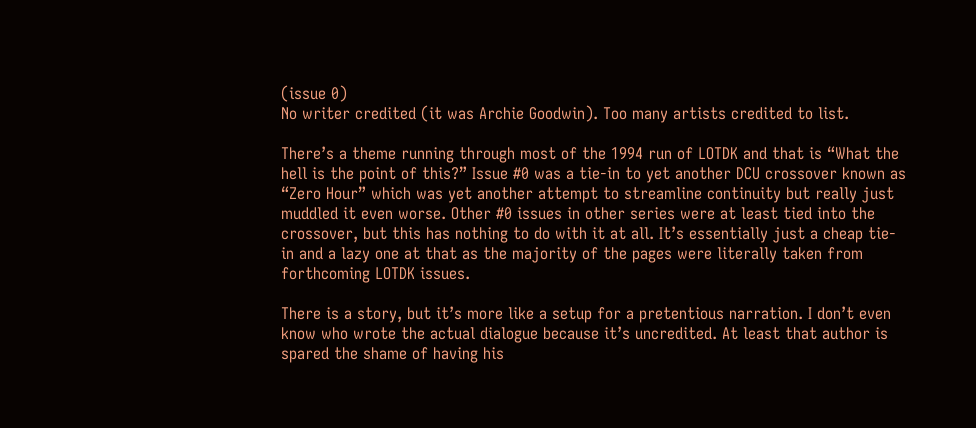(issue 0)
No writer credited (it was Archie Goodwin). Too many artists credited to list.

There’s a theme running through most of the 1994 run of LOTDK and that is “What the hell is the point of this?” Issue #0 was a tie-in to yet another DCU crossover known as “Zero Hour” which was yet another attempt to streamline continuity but really just muddled it even worse. Other #0 issues in other series were at least tied into the crossover, but this has nothing to do with it at all. It’s essentially just a cheap tie-in and a lazy one at that as the majority of the pages were literally taken from forthcoming LOTDK issues.

There is a story, but it’s more like a setup for a pretentious narration. I don’t even know who wrote the actual dialogue because it’s uncredited. At least that author is spared the shame of having his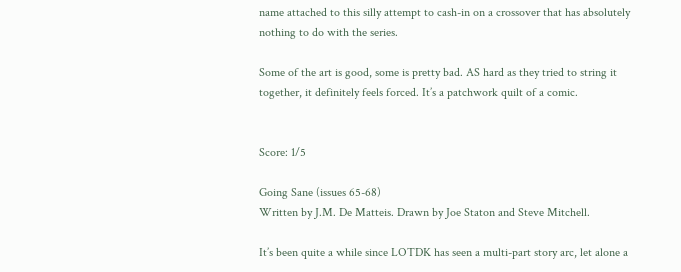name attached to this silly attempt to cash-in on a crossover that has absolutely nothing to do with the series.

Some of the art is good, some is pretty bad. AS hard as they tried to string it together, it definitely feels forced. It’s a patchwork quilt of a comic.


Score: 1/5

Going Sane (issues 65-68)
Written by J.M. De Matteis. Drawn by Joe Staton and Steve Mitchell.

It’s been quite a while since LOTDK has seen a multi-part story arc, let alone a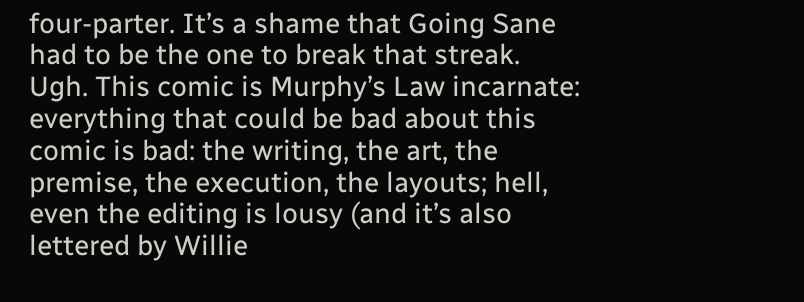four-parter. It’s a shame that Going Sane had to be the one to break that streak. Ugh. This comic is Murphy’s Law incarnate: everything that could be bad about this comic is bad: the writing, the art, the premise, the execution, the layouts; hell, even the editing is lousy (and it’s also lettered by Willie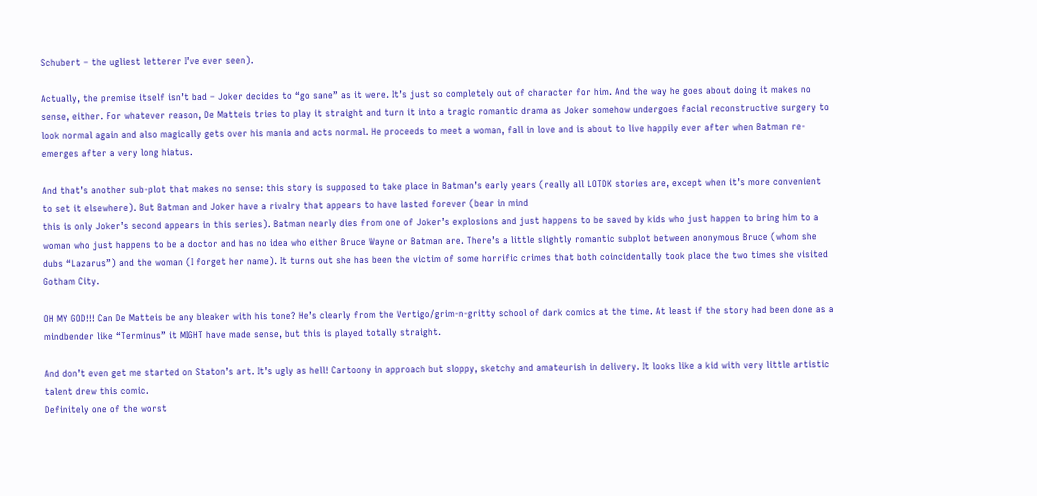Schubert – the ugliest letterer I’ve ever seen).

Actually, the premise itself isn’t bad – Joker decides to “go sane” as it were. It’s just so completely out of character for him. And the way he goes about doing it makes no sense, either. For whatever reason, De Matteis tries to play it straight and turn it into a tragic romantic drama as Joker somehow undergoes facial reconstructive surgery to look normal again and also magically gets over his mania and acts normal. He proceeds to meet a woman, fall in love and is about to live happily ever after when Batman re-emerges after a very long hiatus.

And that’s another sub-plot that makes no sense: this story is supposed to take place in Batman’s early years (really all LOTDK stories are, except when it’s more convenient to set it elsewhere). But Batman and Joker have a rivalry that appears to have lasted forever (bear in mind
this is only Joker’s second appears in this series). Batman nearly dies from one of Joker’s explosions and just happens to be saved by kids who just happen to bring him to a woman who just happens to be a doctor and has no idea who either Bruce Wayne or Batman are. There’s a little slightly romantic subplot between anonymous Bruce (whom she dubs “Lazarus”) and the woman (I forget her name). It turns out she has been the victim of some horrific crimes that both coincidentally took place the two times she visited Gotham City.

OH MY GOD!!! Can De Matteis be any bleaker with his tone? He’s clearly from the Vertigo/grim-n-gritty school of dark comics at the time. At least if the story had been done as a mindbender like “Terminus” it MIGHT have made sense, but this is played totally straight.

And don’t even get me started on Staton’s art. It’s ugly as hell! Cartoony in approach but sloppy, sketchy and amateurish in delivery. It looks like a kid with very little artistic talent drew this comic.
Definitely one of the worst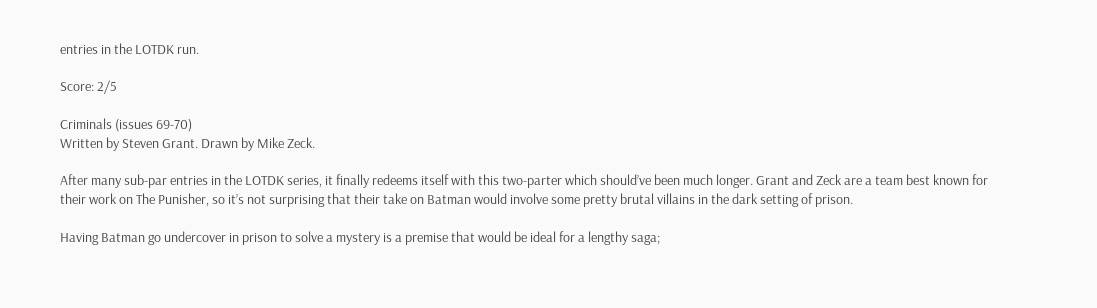entries in the LOTDK run.

Score: 2/5

Criminals (issues 69-70)
Written by Steven Grant. Drawn by Mike Zeck.

After many sub-par entries in the LOTDK series, it finally redeems itself with this two-parter which should’ve been much longer. Grant and Zeck are a team best known for their work on The Punisher, so it’s not surprising that their take on Batman would involve some pretty brutal villains in the dark setting of prison.

Having Batman go undercover in prison to solve a mystery is a premise that would be ideal for a lengthy saga;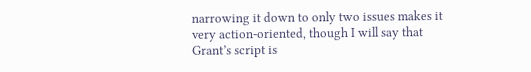narrowing it down to only two issues makes it very action-oriented, though I will say that Grant’s script is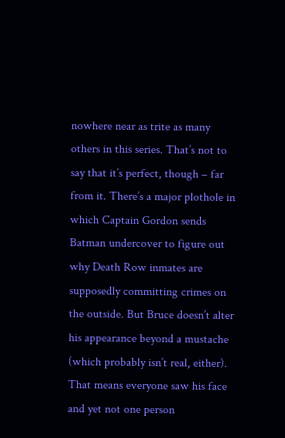nowhere near as trite as many others in this series. That’s not to say that it’s perfect, though – far from it. There’s a major plothole in which Captain Gordon sends Batman undercover to figure out why Death Row inmates are supposedly committing crimes on the outside. But Bruce doesn’t alter his appearance beyond a mustache (which probably isn’t real, either). That means everyone saw his face and yet not one person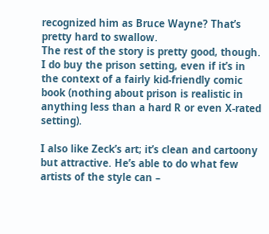recognized him as Bruce Wayne? That’s pretty hard to swallow.
The rest of the story is pretty good, though. I do buy the prison setting, even if it’s in the context of a fairly kid-friendly comic book (nothing about prison is realistic in anything less than a hard R or even X-rated setting).

I also like Zeck’s art; it’s clean and cartoony but attractive. He’s able to do what few artists of the style can –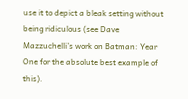use it to depict a bleak setting without being ridiculous (see Dave Mazzuchelli’s work on Batman: Year One for the absolute best example of this).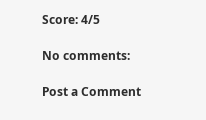Score: 4/5

No comments:

Post a Comment